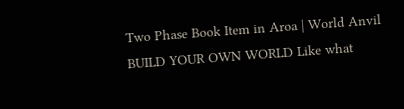Two Phase Book Item in Aroa | World Anvil
BUILD YOUR OWN WORLD Like what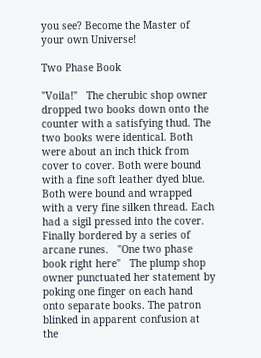you see? Become the Master of your own Universe!

Two Phase Book

"Voila!"   The cherubic shop owner dropped two books down onto the counter with a satisfying thud. The two books were identical. Both were about an inch thick from cover to cover. Both were bound with a fine soft leather dyed blue. Both were bound and wrapped with a very fine silken thread. Each had a sigil pressed into the cover. Finally bordered by a series of arcane runes.   "One two phase book right here"   The plump shop owner punctuated her statement by poking one finger on each hand onto separate books. The patron blinked in apparent confusion at the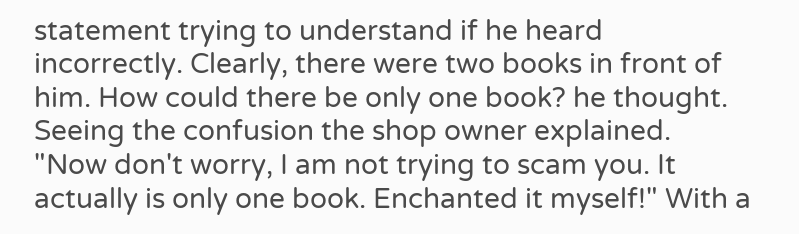statement trying to understand if he heard incorrectly. Clearly, there were two books in front of him. How could there be only one book? he thought. Seeing the confusion the shop owner explained.   "Now don't worry, I am not trying to scam you. It actually is only one book. Enchanted it myself!" With a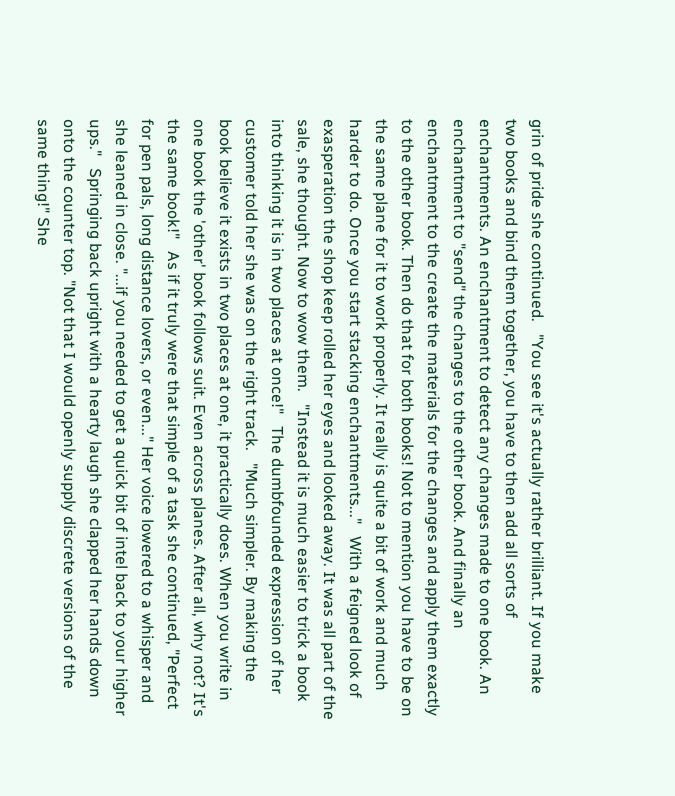grin of pride she continued.   "You see it's actually rather brilliant. If you make two books and bind them together, you have to then add all sorts of enchantments. An enchantment to detect any changes made to one book. An enchantment to "send" the changes to the other book. And finally an enchantment to the create the materials for the changes and apply them exactly to the other book. Then do that for both books! Not to mention you have to be on the same plane for it to work properly. It really is quite a bit of work and much harder to do. Once you start stacking enchantments..."   With a feigned look of exasperation the shop keep rolled her eyes and looked away. It was all part of the sale, she thought. Now to wow them.   "Instead it is much easier to trick a book into thinking it is in two places at once!"   The dumbfounded expression of her customer told her she was on the right track.   "Much simpler. By making the book believe it exists in two places at one, it practically does. When you write in one book the 'other' book follows suit. Even across planes. After all, why not? It's the same book!"   As if it truly were that simple of a task she continued, "Perfect for pen pals, long distance lovers, or even..." Her voice lowered to a whisper and she leaned in close. "...if you needed to get a quick bit of intel back to your higher ups."   Springing back upright with a hearty laugh she clapped her hands down onto the counter top. "Not that I would openly supply discrete versions of the same thing!" She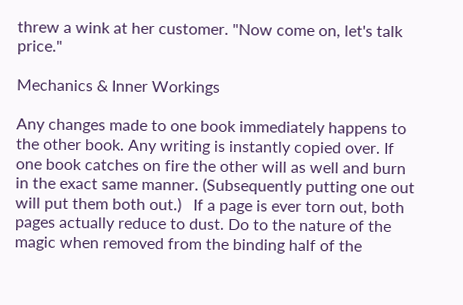threw a wink at her customer. "Now come on, let's talk price."

Mechanics & Inner Workings

Any changes made to one book immediately happens to the other book. Any writing is instantly copied over. If one book catches on fire the other will as well and burn in the exact same manner. (Subsequently putting one out will put them both out.)   If a page is ever torn out, both pages actually reduce to dust. Do to the nature of the magic when removed from the binding half of the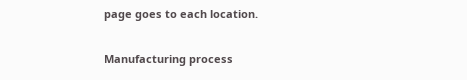page goes to each location.

Manufacturing process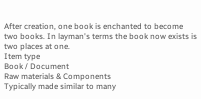After creation, one book is enchanted to become two books. In layman's terms the book now exists is two places at one.
Item type
Book / Document
Raw materials & Components
Typically made similar to many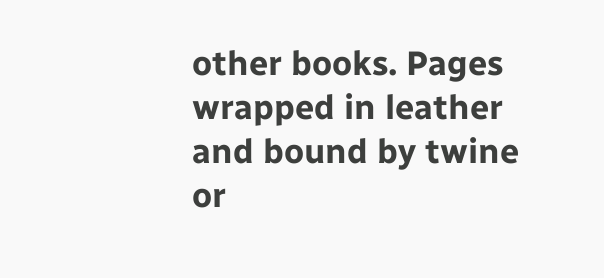other books. Pages wrapped in leather and bound by twine or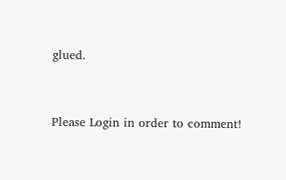glued.


Please Login in order to comment!